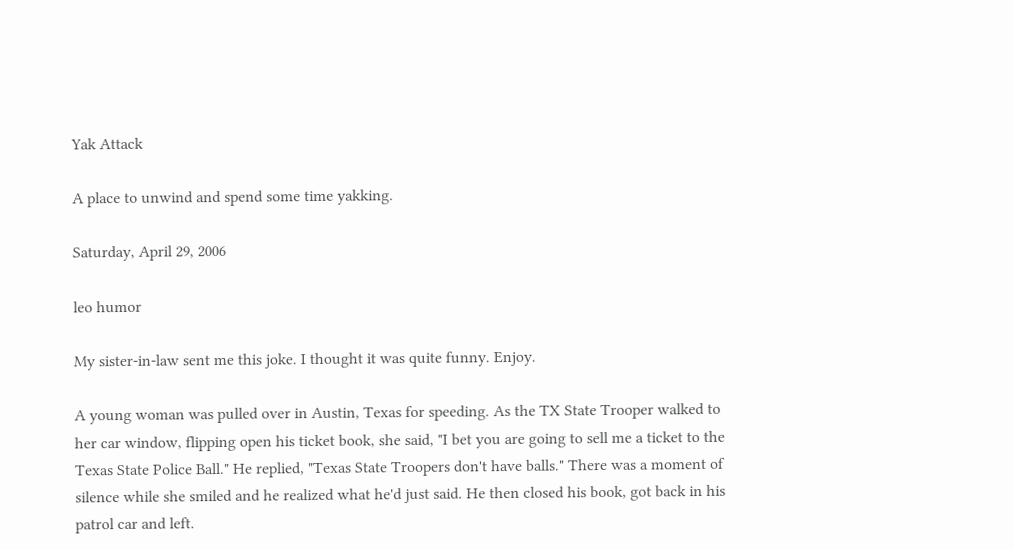Yak Attack

A place to unwind and spend some time yakking.

Saturday, April 29, 2006

leo humor

My sister-in-law sent me this joke. I thought it was quite funny. Enjoy.

A young woman was pulled over in Austin, Texas for speeding. As the TX State Trooper walked to her car window, flipping open his ticket book, she said, "I bet you are going to sell me a ticket to the Texas State Police Ball." He replied, "Texas State Troopers don't have balls." There was a moment of silence while she smiled and he realized what he'd just said. He then closed his book, got back in his patrol car and left.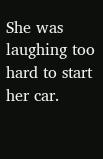She was laughing too hard to start her car.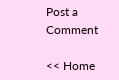Post a Comment

<< Home